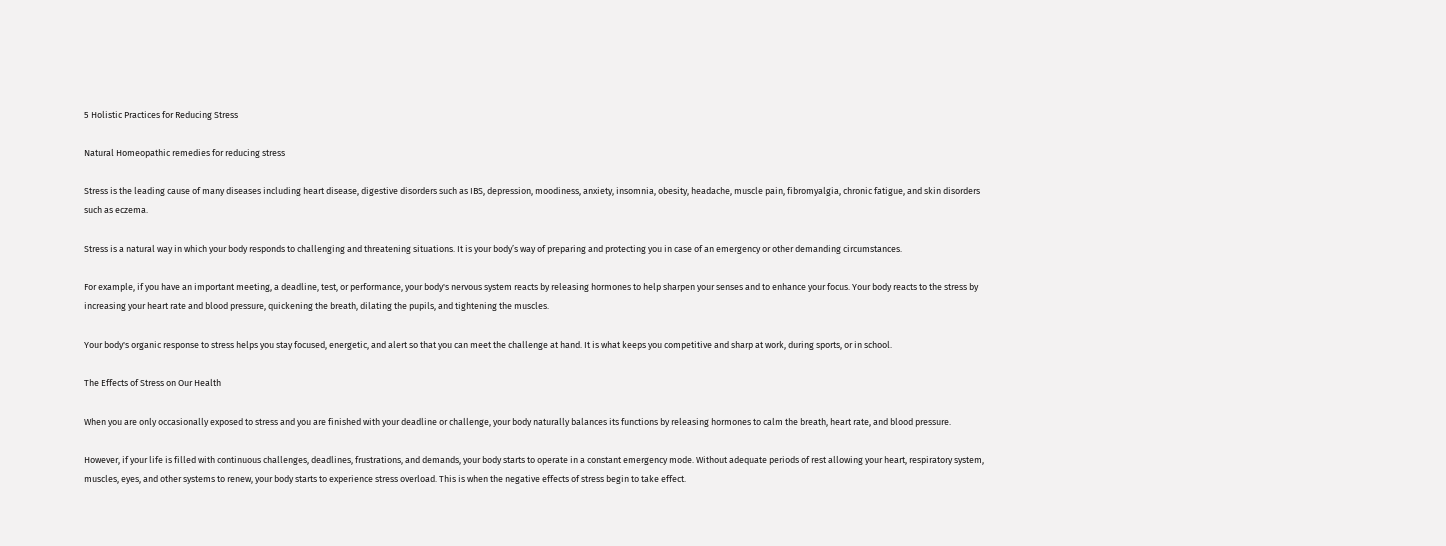5 Holistic Practices for Reducing Stress

Natural Homeopathic remedies for reducing stress

Stress is the leading cause of many diseases including heart disease, digestive disorders such as IBS, depression, moodiness, anxiety, insomnia, obesity, headache, muscle pain, fibromyalgia, chronic fatigue, and skin disorders such as eczema.

Stress is a natural way in which your body responds to challenging and threatening situations. It is your body’s way of preparing and protecting you in case of an emergency or other demanding circumstances.

For example, if you have an important meeting, a deadline, test, or performance, your body's nervous system reacts by releasing hormones to help sharpen your senses and to enhance your focus. Your body reacts to the stress by increasing your heart rate and blood pressure, quickening the breath, dilating the pupils, and tightening the muscles.

Your body's organic response to stress helps you stay focused, energetic, and alert so that you can meet the challenge at hand. It is what keeps you competitive and sharp at work, during sports, or in school.

The Effects of Stress on Our Health

When you are only occasionally exposed to stress and you are finished with your deadline or challenge, your body naturally balances its functions by releasing hormones to calm the breath, heart rate, and blood pressure.

However, if your life is filled with continuous challenges, deadlines, frustrations, and demands, your body starts to operate in a constant emergency mode. Without adequate periods of rest allowing your heart, respiratory system, muscles, eyes, and other systems to renew, your body starts to experience stress overload. This is when the negative effects of stress begin to take effect.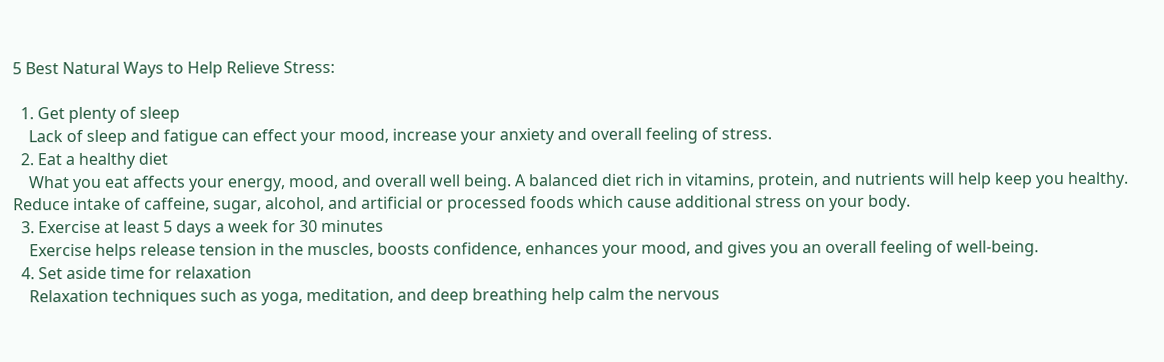5 Best Natural Ways to Help Relieve Stress:

  1. Get plenty of sleep
    Lack of sleep and fatigue can effect your mood, increase your anxiety and overall feeling of stress.
  2. Eat a healthy diet
    What you eat affects your energy, mood, and overall well being. A balanced diet rich in vitamins, protein, and nutrients will help keep you healthy. Reduce intake of caffeine, sugar, alcohol, and artificial or processed foods which cause additional stress on your body.
  3. Exercise at least 5 days a week for 30 minutes
    Exercise helps release tension in the muscles, boosts confidence, enhances your mood, and gives you an overall feeling of well-being.
  4. Set aside time for relaxation
    Relaxation techniques such as yoga, meditation, and deep breathing help calm the nervous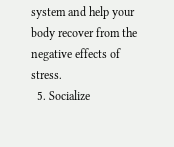system and help your body recover from the negative effects of stress.
  5. Socialize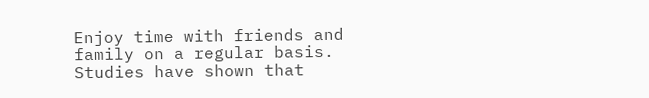Enjoy time with friends and family on a regular basis. Studies have shown that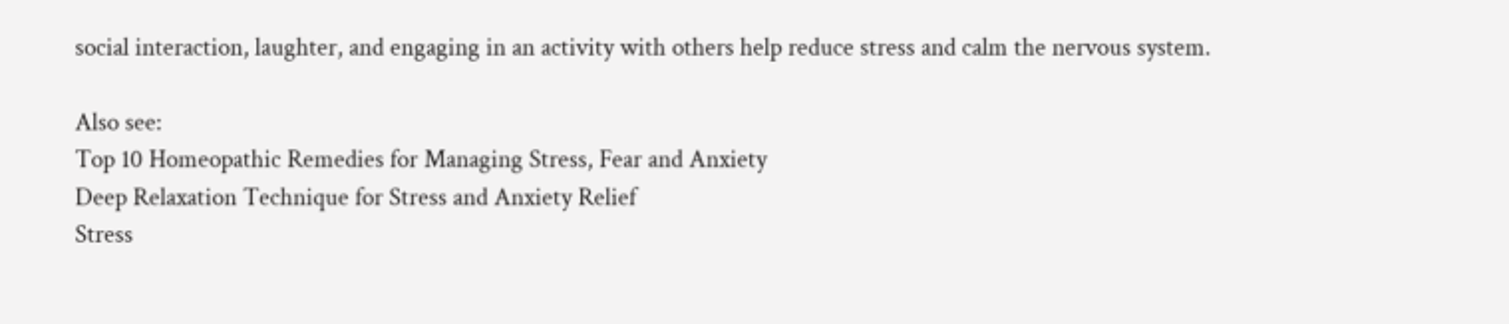social interaction, laughter, and engaging in an activity with others help reduce stress and calm the nervous system.

Also see:
Top 10 Homeopathic Remedies for Managing Stress, Fear and Anxiety
Deep Relaxation Technique for Stress and Anxiety Relief
Stress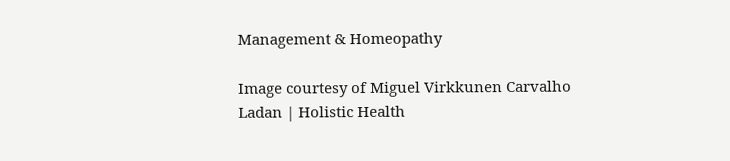Management & Homeopathy

Image courtesy of Miguel Virkkunen Carvalho
Ladan | Holistic Health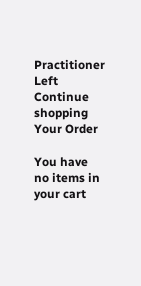Practitioner
Left Continue shopping
Your Order

You have no items in your cart